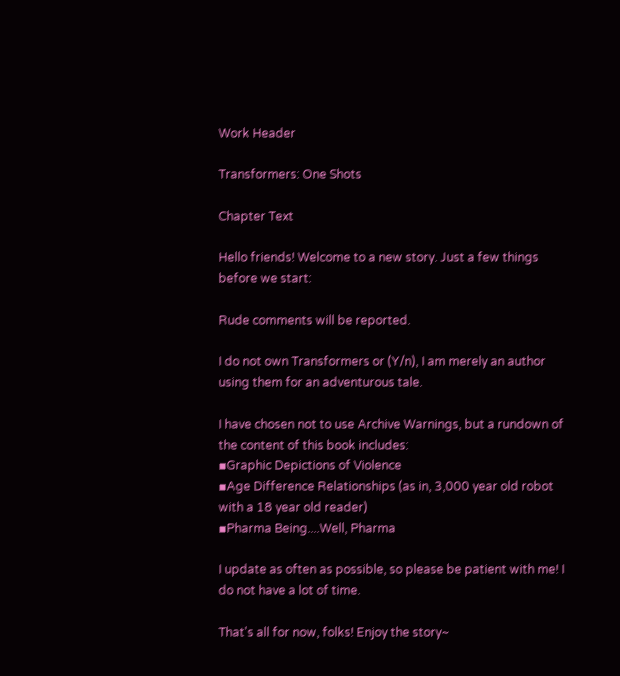Work Header

Transformers: One Shots

Chapter Text

Hello friends! Welcome to a new story. Just a few things before we start:

Rude comments will be reported.

I do not own Transformers or (Y/n), I am merely an author using them for an adventurous tale.

I have chosen not to use Archive Warnings, but a rundown of the content of this book includes:
▪Graphic Depictions of Violence
▪Age Difference Relationships (as in, 3,000 year old robot with a 18 year old reader)
▪Pharma Being....Well, Pharma

I update as often as possible, so please be patient with me! I do not have a lot of time.

That's all for now, folks! Enjoy the story~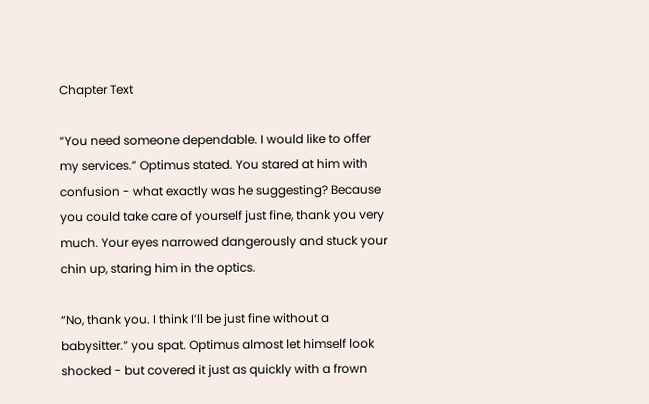Chapter Text

“You need someone dependable. I would like to offer my services.” Optimus stated. You stared at him with confusion - what exactly was he suggesting? Because you could take care of yourself just fine, thank you very much. Your eyes narrowed dangerously and stuck your chin up, staring him in the optics.

“No, thank you. I think I’ll be just fine without a babysitter.” you spat. Optimus almost let himself look shocked - but covered it just as quickly with a frown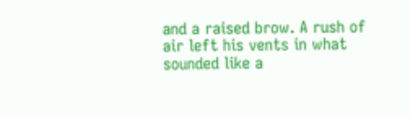and a raised brow. A rush of air left his vents in what sounded like a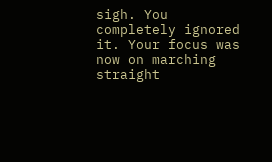sigh. You completely ignored it. Your focus was now on marching straight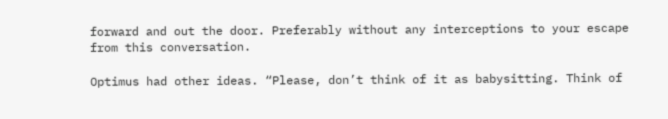forward and out the door. Preferably without any interceptions to your escape from this conversation.

Optimus had other ideas. “Please, don’t think of it as babysitting. Think of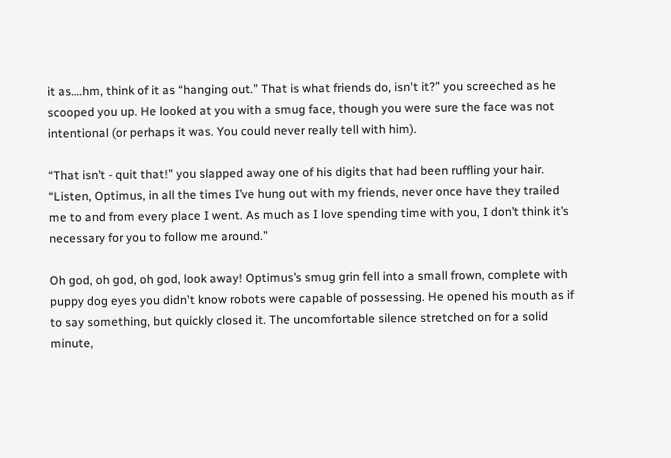it as….hm, think of it as “hanging out.” That is what friends do, isn't it?” you screeched as he scooped you up. He looked at you with a smug face, though you were sure the face was not intentional (or perhaps it was. You could never really tell with him).

“That isn’t - quit that!” you slapped away one of his digits that had been ruffling your hair. “Listen, Optimus, in all the times I’ve hung out with my friends, never once have they trailed me to and from every place I went. As much as I love spending time with you, I don’t think it’s necessary for you to follow me around.”

Oh god, oh god, oh god, look away! Optimus’s smug grin fell into a small frown, complete with puppy dog eyes you didn't know robots were capable of possessing. He opened his mouth as if to say something, but quickly closed it. The uncomfortable silence stretched on for a solid minute,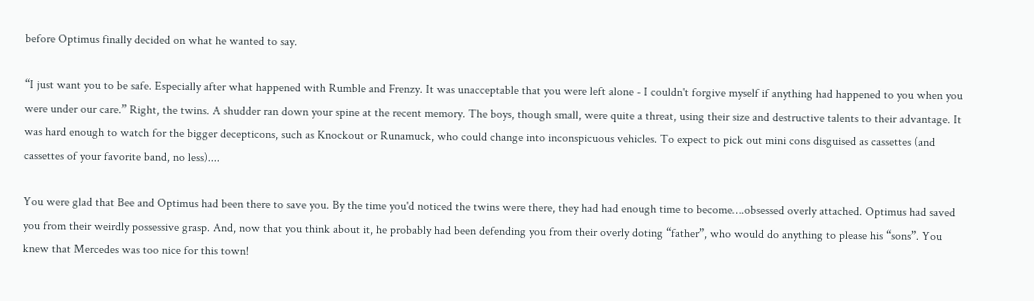before Optimus finally decided on what he wanted to say.

“I just want you to be safe. Especially after what happened with Rumble and Frenzy. It was unacceptable that you were left alone - I couldn't forgive myself if anything had happened to you when you were under our care.” Right, the twins. A shudder ran down your spine at the recent memory. The boys, though small, were quite a threat, using their size and destructive talents to their advantage. It was hard enough to watch for the bigger decepticons, such as Knockout or Runamuck, who could change into inconspicuous vehicles. To expect to pick out mini cons disguised as cassettes (and cassettes of your favorite band, no less)....

You were glad that Bee and Optimus had been there to save you. By the time you'd noticed the twins were there, they had had enough time to become….obsessed overly attached. Optimus had saved you from their weirdly possessive grasp. And, now that you think about it, he probably had been defending you from their overly doting “father”, who would do anything to please his “sons”. You knew that Mercedes was too nice for this town!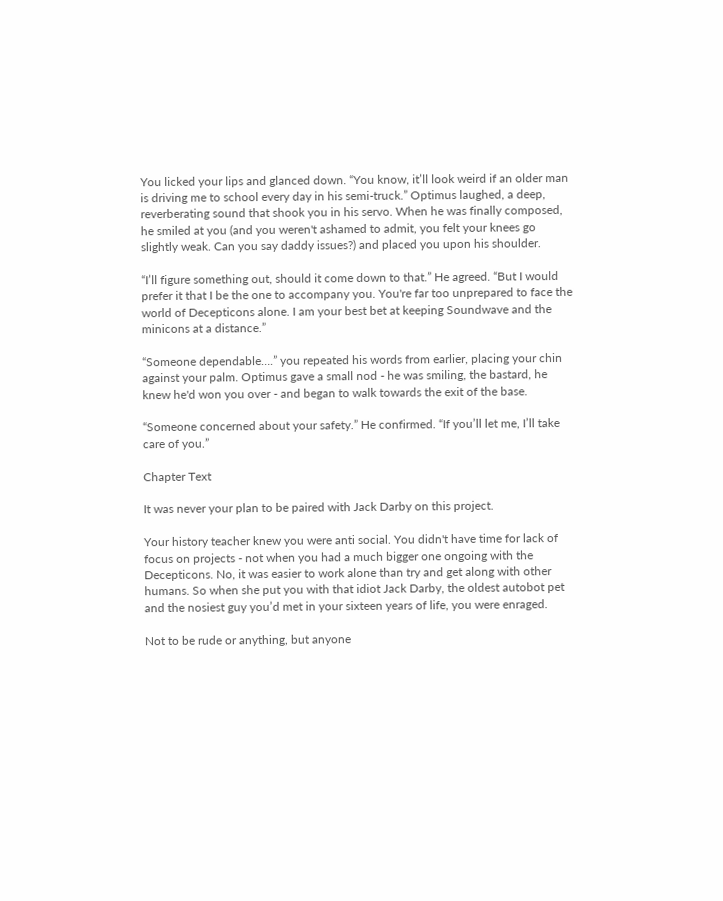You licked your lips and glanced down. “You know, it’ll look weird if an older man is driving me to school every day in his semi-truck.” Optimus laughed, a deep, reverberating sound that shook you in his servo. When he was finally composed, he smiled at you (and you weren't ashamed to admit, you felt your knees go slightly weak. Can you say daddy issues?) and placed you upon his shoulder.

“I’ll figure something out, should it come down to that.” He agreed. “But I would prefer it that I be the one to accompany you. You're far too unprepared to face the world of Decepticons alone. I am your best bet at keeping Soundwave and the minicons at a distance.”

“Someone dependable….” you repeated his words from earlier, placing your chin against your palm. Optimus gave a small nod - he was smiling, the bastard, he knew he'd won you over - and began to walk towards the exit of the base.

“Someone concerned about your safety.” He confirmed. “If you’ll let me, I’ll take care of you.”

Chapter Text

It was never your plan to be paired with Jack Darby on this project.

Your history teacher knew you were anti social. You didn't have time for lack of focus on projects - not when you had a much bigger one ongoing with the Decepticons. No, it was easier to work alone than try and get along with other humans. So when she put you with that idiot Jack Darby, the oldest autobot pet and the nosiest guy you’d met in your sixteen years of life, you were enraged.

Not to be rude or anything, but anyone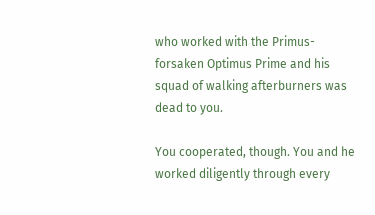who worked with the Primus-forsaken Optimus Prime and his squad of walking afterburners was dead to you.

You cooperated, though. You and he worked diligently through every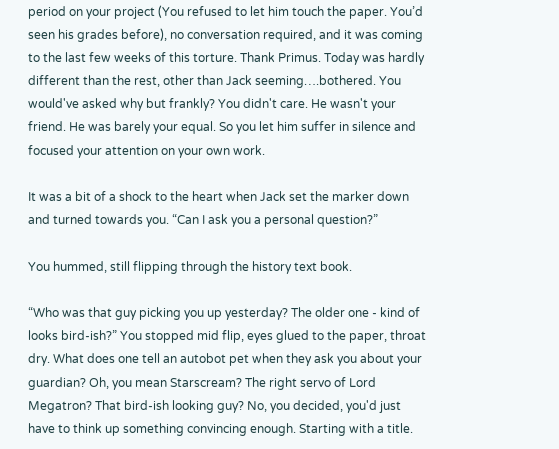period on your project (You refused to let him touch the paper. You’d seen his grades before), no conversation required, and it was coming to the last few weeks of this torture. Thank Primus. Today was hardly different than the rest, other than Jack seeming….bothered. You would've asked why but frankly? You didn't care. He wasn't your friend. He was barely your equal. So you let him suffer in silence and focused your attention on your own work.

It was a bit of a shock to the heart when Jack set the marker down and turned towards you. “Can I ask you a personal question?”

You hummed, still flipping through the history text book.

“Who was that guy picking you up yesterday? The older one - kind of looks bird-ish?” You stopped mid flip, eyes glued to the paper, throat dry. What does one tell an autobot pet when they ask you about your guardian? Oh, you mean Starscream? The right servo of Lord Megatron? That bird-ish looking guy? No, you decided, you'd just have to think up something convincing enough. Starting with a title.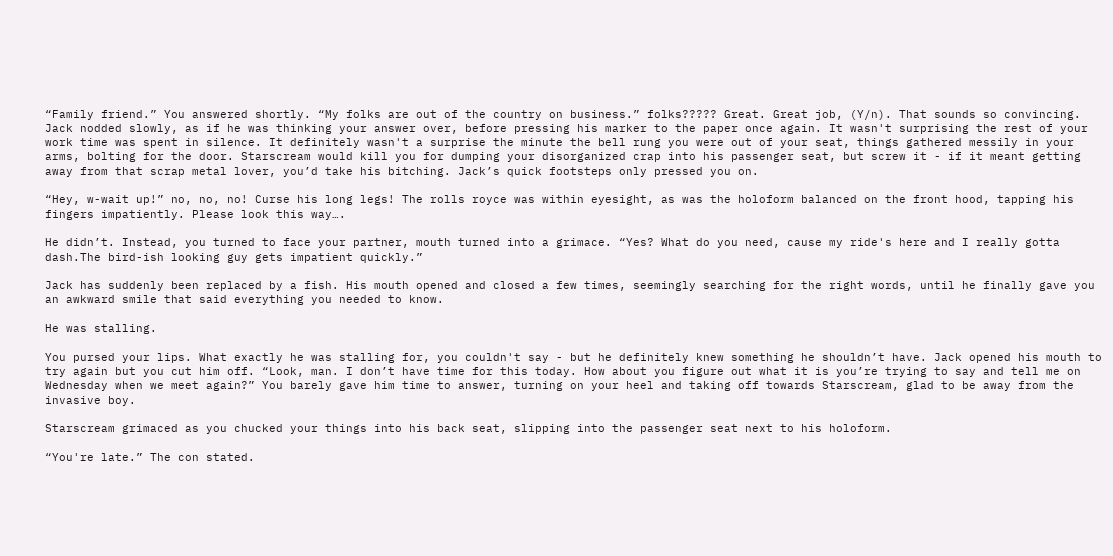“Family friend.” You answered shortly. “My folks are out of the country on business.” folks????? Great. Great job, (Y/n). That sounds so convincing. Jack nodded slowly, as if he was thinking your answer over, before pressing his marker to the paper once again. It wasn't surprising the rest of your work time was spent in silence. It definitely wasn't a surprise the minute the bell rung you were out of your seat, things gathered messily in your arms, bolting for the door. Starscream would kill you for dumping your disorganized crap into his passenger seat, but screw it - if it meant getting away from that scrap metal lover, you’d take his bitching. Jack’s quick footsteps only pressed you on.

“Hey, w-wait up!” no, no, no! Curse his long legs! The rolls royce was within eyesight, as was the holoform balanced on the front hood, tapping his fingers impatiently. Please look this way….

He didn’t. Instead, you turned to face your partner, mouth turned into a grimace. “Yes? What do you need, cause my ride's here and I really gotta dash.The bird-ish looking guy gets impatient quickly.”

Jack has suddenly been replaced by a fish. His mouth opened and closed a few times, seemingly searching for the right words, until he finally gave you an awkward smile that said everything you needed to know.

He was stalling.

You pursed your lips. What exactly he was stalling for, you couldn't say - but he definitely knew something he shouldn’t have. Jack opened his mouth to try again but you cut him off. “Look, man. I don’t have time for this today. How about you figure out what it is you’re trying to say and tell me on Wednesday when we meet again?” You barely gave him time to answer, turning on your heel and taking off towards Starscream, glad to be away from the invasive boy.

Starscream grimaced as you chucked your things into his back seat, slipping into the passenger seat next to his holoform.

“You're late.” The con stated.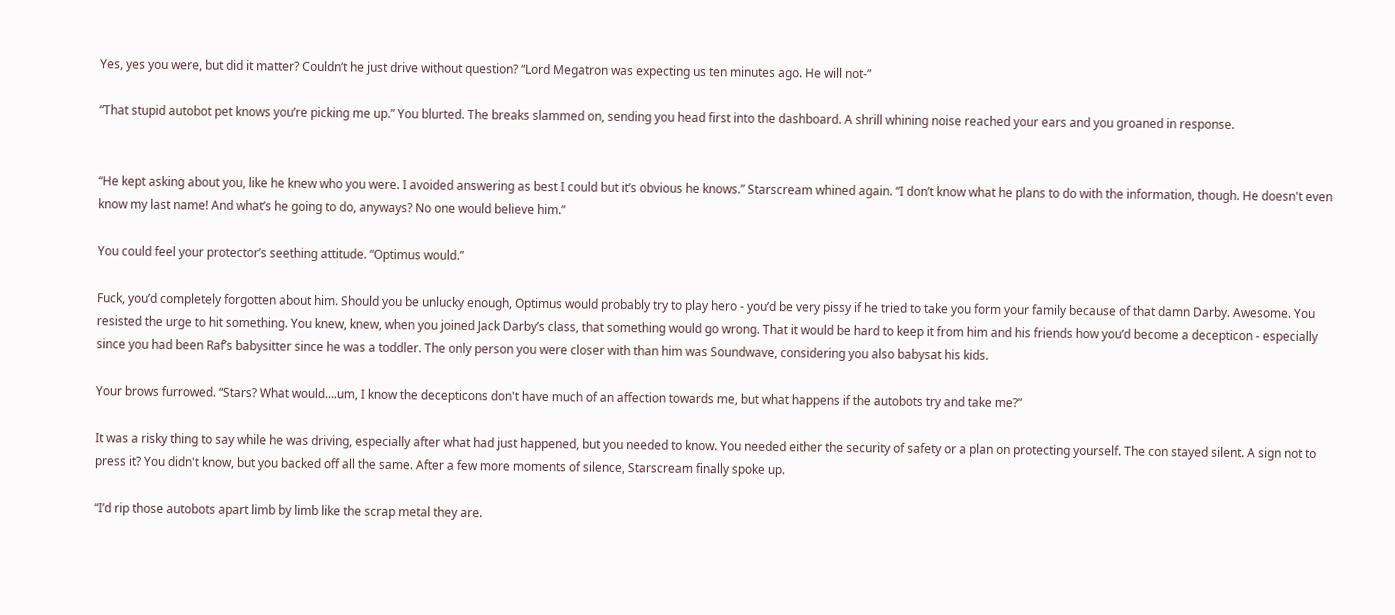Yes, yes you were, but did it matter? Couldn’t he just drive without question? “Lord Megatron was expecting us ten minutes ago. He will not-”

“That stupid autobot pet knows you’re picking me up.” You blurted. The breaks slammed on, sending you head first into the dashboard. A shrill whining noise reached your ears and you groaned in response.


“He kept asking about you, like he knew who you were. I avoided answering as best I could but it’s obvious he knows.” Starscream whined again. “I don’t know what he plans to do with the information, though. He doesn't even know my last name! And what’s he going to do, anyways? No one would believe him.”

You could feel your protector’s seething attitude. “Optimus would.”

Fuck, you’d completely forgotten about him. Should you be unlucky enough, Optimus would probably try to play hero - you’d be very pissy if he tried to take you form your family because of that damn Darby. Awesome. You resisted the urge to hit something. You knew, knew, when you joined Jack Darby’s class, that something would go wrong. That it would be hard to keep it from him and his friends how you’d become a decepticon - especially since you had been Raf’s babysitter since he was a toddler. The only person you were closer with than him was Soundwave, considering you also babysat his kids.

Your brows furrowed. “Stars? What would….um, I know the decepticons don't have much of an affection towards me, but what happens if the autobots try and take me?”

It was a risky thing to say while he was driving, especially after what had just happened, but you needed to know. You needed either the security of safety or a plan on protecting yourself. The con stayed silent. A sign not to press it? You didn't know, but you backed off all the same. After a few more moments of silence, Starscream finally spoke up.

“I’d rip those autobots apart limb by limb like the scrap metal they are.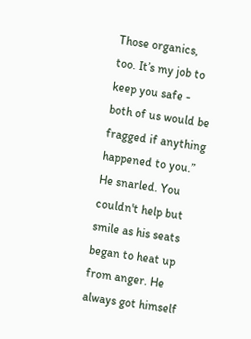Those organics, too. It’s my job to keep you safe - both of us would be fragged if anything happened to you.” He snarled. You couldn't help but smile as his seats began to heat up from anger. He always got himself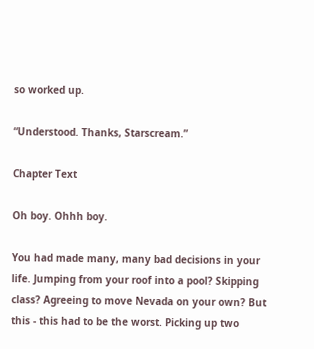so worked up.

“Understood. Thanks, Starscream.”

Chapter Text

Oh boy. Ohhh boy.

You had made many, many bad decisions in your life. Jumping from your roof into a pool? Skipping class? Agreeing to move Nevada on your own? But this - this had to be the worst. Picking up two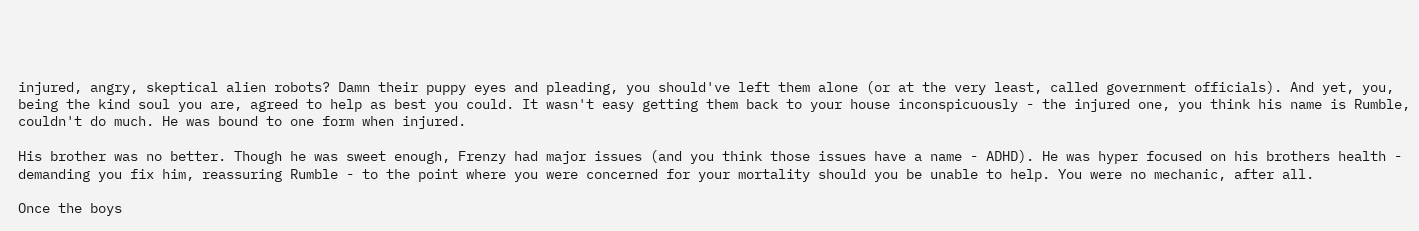injured, angry, skeptical alien robots? Damn their puppy eyes and pleading, you should've left them alone (or at the very least, called government officials). And yet, you, being the kind soul you are, agreed to help as best you could. It wasn't easy getting them back to your house inconspicuously - the injured one, you think his name is Rumble, couldn't do much. He was bound to one form when injured.

His brother was no better. Though he was sweet enough, Frenzy had major issues (and you think those issues have a name - ADHD). He was hyper focused on his brothers health - demanding you fix him, reassuring Rumble - to the point where you were concerned for your mortality should you be unable to help. You were no mechanic, after all.

Once the boys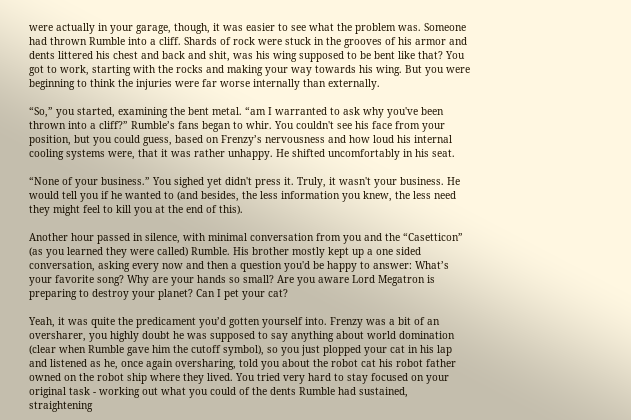were actually in your garage, though, it was easier to see what the problem was. Someone had thrown Rumble into a cliff. Shards of rock were stuck in the grooves of his armor and dents littered his chest and back and shit, was his wing supposed to be bent like that? You got to work, starting with the rocks and making your way towards his wing. But you were beginning to think the injuries were far worse internally than externally.

“So,” you started, examining the bent metal. “am I warranted to ask why you've been thrown into a cliff?” Rumble’s fans began to whir. You couldn't see his face from your position, but you could guess, based on Frenzy’s nervousness and how loud his internal cooling systems were, that it was rather unhappy. He shifted uncomfortably in his seat.

“None of your business.” You sighed yet didn't press it. Truly, it wasn't your business. He would tell you if he wanted to (and besides, the less information you knew, the less need they might feel to kill you at the end of this).

Another hour passed in silence, with minimal conversation from you and the “Casetticon” (as you learned they were called) Rumble. His brother mostly kept up a one sided conversation, asking every now and then a question you'd be happy to answer: What’s your favorite song? Why are your hands so small? Are you aware Lord Megatron is preparing to destroy your planet? Can I pet your cat?

Yeah, it was quite the predicament you’d gotten yourself into. Frenzy was a bit of an oversharer, you highly doubt he was supposed to say anything about world domination (clear when Rumble gave him the cutoff symbol), so you just plopped your cat in his lap and listened as he, once again oversharing, told you about the robot cat his robot father owned on the robot ship where they lived. You tried very hard to stay focused on your original task - working out what you could of the dents Rumble had sustained, straightening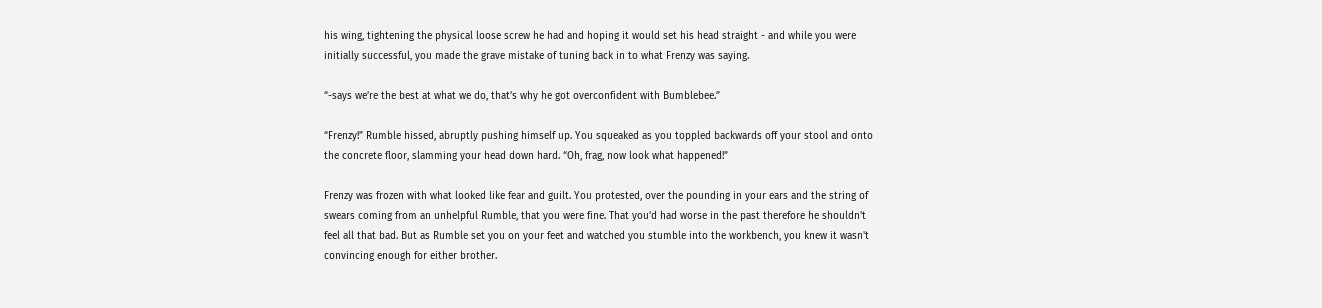his wing, tightening the physical loose screw he had and hoping it would set his head straight - and while you were initially successful, you made the grave mistake of tuning back in to what Frenzy was saying.

“-says we’re the best at what we do, that’s why he got overconfident with Bumblebee.”

“Frenzy!” Rumble hissed, abruptly pushing himself up. You squeaked as you toppled backwards off your stool and onto the concrete floor, slamming your head down hard. “Oh, frag, now look what happened!”

Frenzy was frozen with what looked like fear and guilt. You protested, over the pounding in your ears and the string of swears coming from an unhelpful Rumble, that you were fine. That you’d had worse in the past therefore he shouldn't feel all that bad. But as Rumble set you on your feet and watched you stumble into the workbench, you knew it wasn't convincing enough for either brother.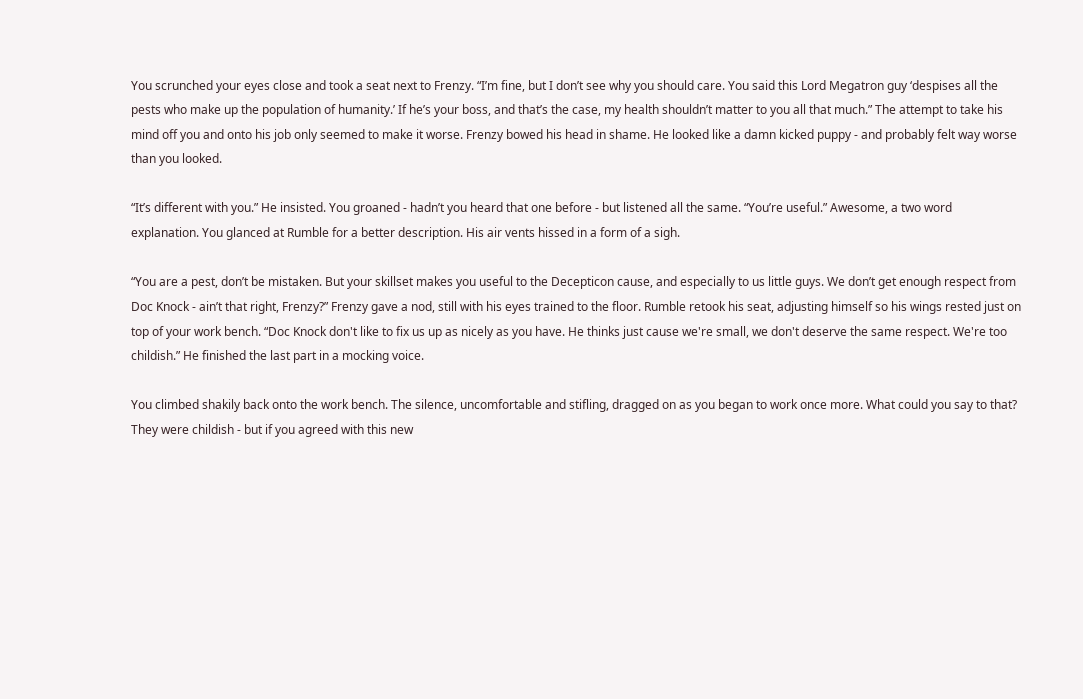You scrunched your eyes close and took a seat next to Frenzy. “I’m fine, but I don’t see why you should care. You said this Lord Megatron guy ‘despises all the pests who make up the population of humanity.’ If he’s your boss, and that’s the case, my health shouldn’t matter to you all that much.” The attempt to take his mind off you and onto his job only seemed to make it worse. Frenzy bowed his head in shame. He looked like a damn kicked puppy - and probably felt way worse than you looked.

“It’s different with you.” He insisted. You groaned - hadn’t you heard that one before - but listened all the same. “You’re useful.” Awesome, a two word explanation. You glanced at Rumble for a better description. His air vents hissed in a form of a sigh.

“You are a pest, don’t be mistaken. But your skillset makes you useful to the Decepticon cause, and especially to us little guys. We don’t get enough respect from Doc Knock - ain’t that right, Frenzy?” Frenzy gave a nod, still with his eyes trained to the floor. Rumble retook his seat, adjusting himself so his wings rested just on top of your work bench. “Doc Knock don't like to fix us up as nicely as you have. He thinks just cause we're small, we don't deserve the same respect. We're too childish.” He finished the last part in a mocking voice.

You climbed shakily back onto the work bench. The silence, uncomfortable and stifling, dragged on as you began to work once more. What could you say to that? They were childish - but if you agreed with this new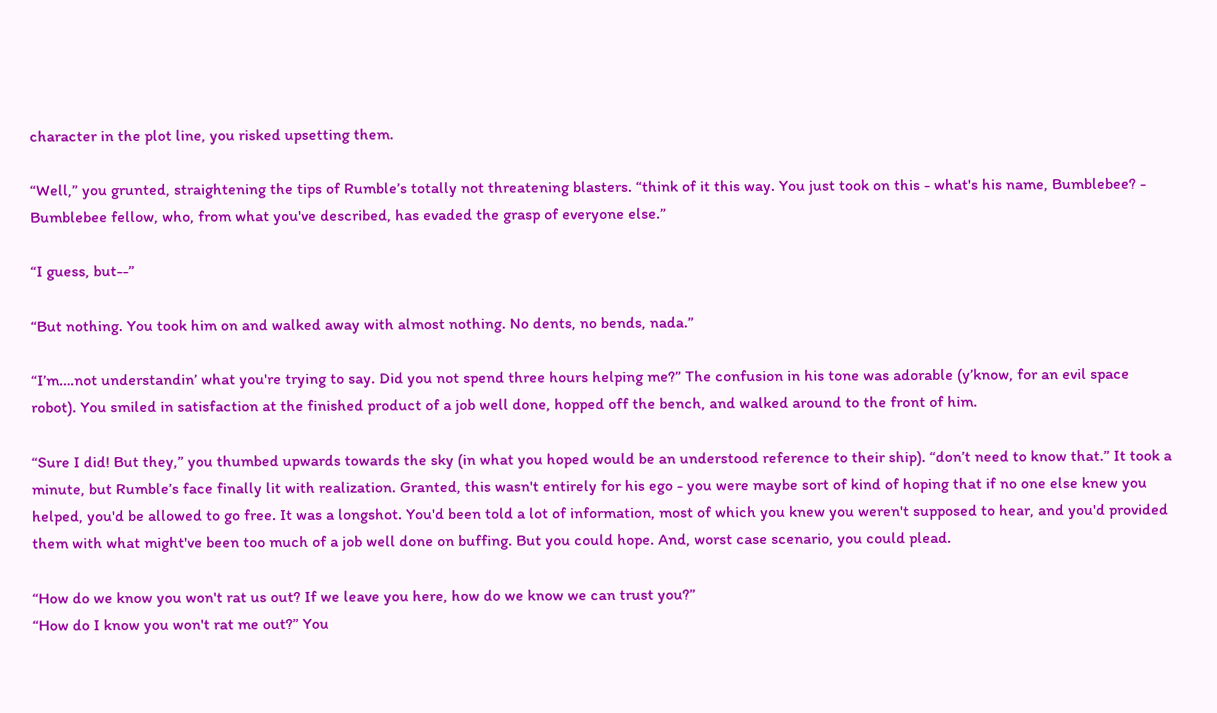character in the plot line, you risked upsetting them.

“Well,” you grunted, straightening the tips of Rumble’s totally not threatening blasters. “think of it this way. You just took on this - what's his name, Bumblebee? - Bumblebee fellow, who, from what you've described, has evaded the grasp of everyone else.”

“I guess, but--”

“But nothing. You took him on and walked away with almost nothing. No dents, no bends, nada.”

“I’m….not understandin’ what you're trying to say. Did you not spend three hours helping me?” The confusion in his tone was adorable (y’know, for an evil space robot). You smiled in satisfaction at the finished product of a job well done, hopped off the bench, and walked around to the front of him.

“Sure I did! But they,” you thumbed upwards towards the sky (in what you hoped would be an understood reference to their ship). “don’t need to know that.” It took a minute, but Rumble’s face finally lit with realization. Granted, this wasn't entirely for his ego - you were maybe sort of kind of hoping that if no one else knew you helped, you'd be allowed to go free. It was a longshot. You'd been told a lot of information, most of which you knew you weren't supposed to hear, and you'd provided them with what might've been too much of a job well done on buffing. But you could hope. And, worst case scenario, you could plead.

“How do we know you won't rat us out? If we leave you here, how do we know we can trust you?”
“How do I know you won't rat me out?” You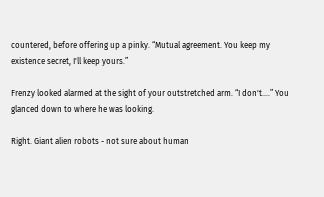countered, before offering up a pinky. “Mutual agreement. You keep my existence secret, I'll keep yours.”

Frenzy looked alarmed at the sight of your outstretched arm. “I don't….” You glanced down to where he was looking.

Right. Giant alien robots - not sure about human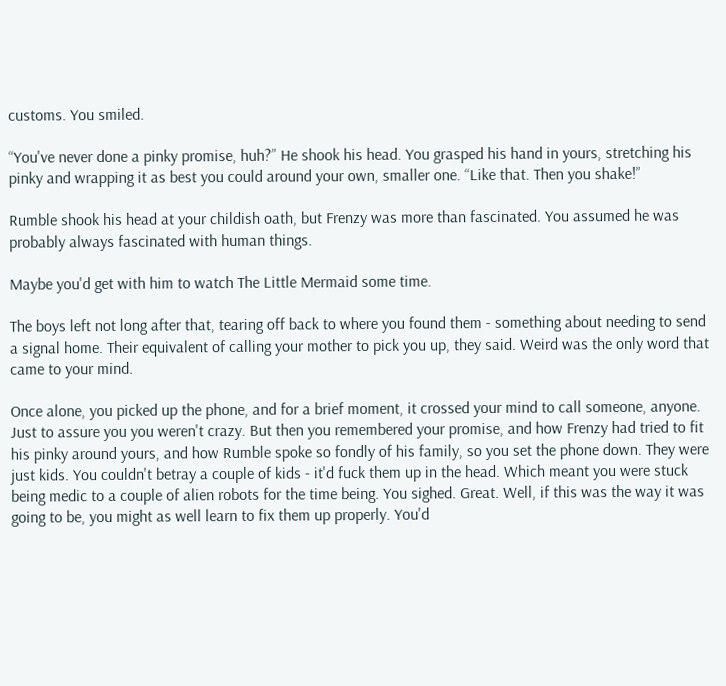customs. You smiled.

“You've never done a pinky promise, huh?” He shook his head. You grasped his hand in yours, stretching his pinky and wrapping it as best you could around your own, smaller one. “Like that. Then you shake!”

Rumble shook his head at your childish oath, but Frenzy was more than fascinated. You assumed he was probably always fascinated with human things.

Maybe you'd get with him to watch The Little Mermaid some time.

The boys left not long after that, tearing off back to where you found them - something about needing to send a signal home. Their equivalent of calling your mother to pick you up, they said. Weird was the only word that came to your mind.

Once alone, you picked up the phone, and for a brief moment, it crossed your mind to call someone, anyone. Just to assure you you weren't crazy. But then you remembered your promise, and how Frenzy had tried to fit his pinky around yours, and how Rumble spoke so fondly of his family, so you set the phone down. They were just kids. You couldn't betray a couple of kids - it'd fuck them up in the head. Which meant you were stuck being medic to a couple of alien robots for the time being. You sighed. Great. Well, if this was the way it was going to be, you might as well learn to fix them up properly. You'd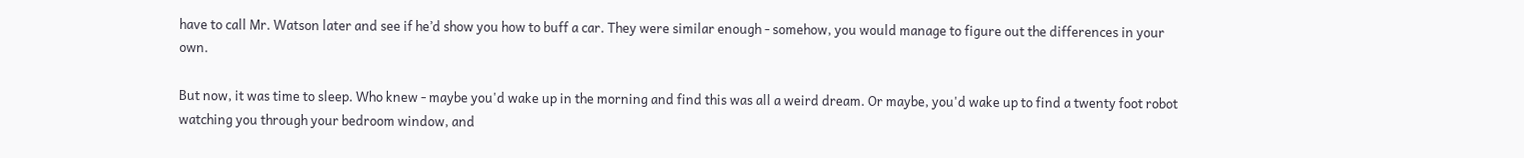have to call Mr. Watson later and see if he’d show you how to buff a car. They were similar enough - somehow, you would manage to figure out the differences in your own.

But now, it was time to sleep. Who knew - maybe you'd wake up in the morning and find this was all a weird dream. Or maybe, you'd wake up to find a twenty foot robot watching you through your bedroom window, and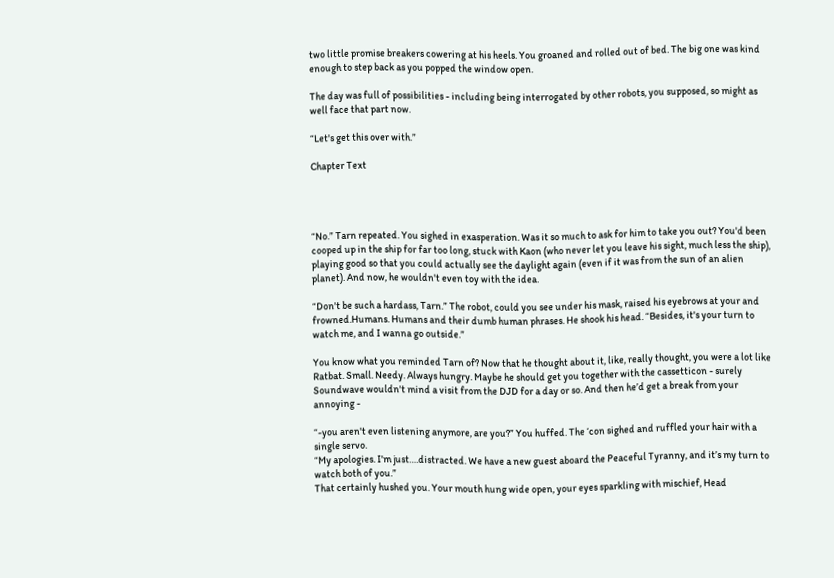two little promise breakers cowering at his heels. You groaned and rolled out of bed. The big one was kind enough to step back as you popped the window open.

The day was full of possibilities - including being interrogated by other robots, you supposed, so might as well face that part now.

“Let's get this over with.”

Chapter Text




“No.” Tarn repeated. You sighed in exasperation. Was it so much to ask for him to take you out? You'd been cooped up in the ship for far too long, stuck with Kaon (who never let you leave his sight, much less the ship), playing good so that you could actually see the daylight again (even if it was from the sun of an alien planet). And now, he wouldn't even toy with the idea.

“Don't be such a hardass, Tarn.” The robot, could you see under his mask, raised his eyebrows at your and frowned.Humans. Humans and their dumb human phrases. He shook his head. “Besides, it's your turn to watch me, and I wanna go outside.”

You know what you reminded Tarn of? Now that he thought about it, like, really thought, you were a lot like Ratbat. Small. Needy. Always hungry. Maybe he should get you together with the cassetticon - surely Soundwave wouldn't mind a visit from the DJD for a day or so. And then he’d get a break from your annoying -

“-you aren't even listening anymore, are you?” You huffed. The ‘con sighed and ruffled your hair with a single servo.
“My apologies. I'm just….distracted. We have a new guest aboard the Peaceful Tyranny, and it’s my turn to watch both of you.”
That certainly hushed you. Your mouth hung wide open, your eyes sparkling with mischief, Head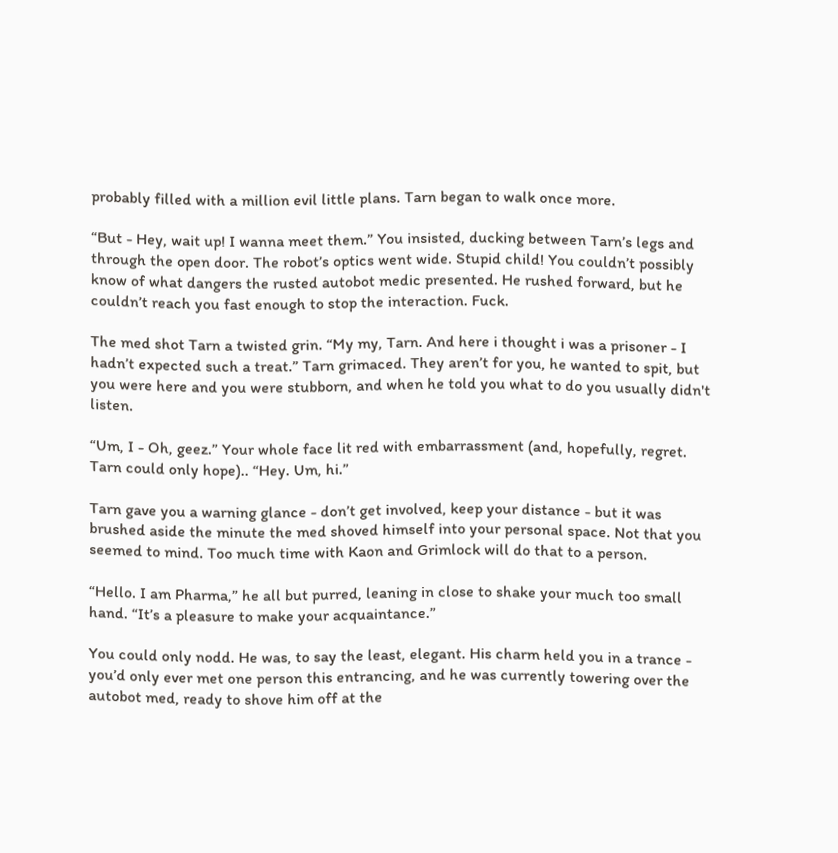probably filled with a million evil little plans. Tarn began to walk once more.

“But - Hey, wait up! I wanna meet them.” You insisted, ducking between Tarn’s legs and through the open door. The robot’s optics went wide. Stupid child! You couldn’t possibly know of what dangers the rusted autobot medic presented. He rushed forward, but he couldn’t reach you fast enough to stop the interaction. Fuck.

The med shot Tarn a twisted grin. “My my, Tarn. And here i thought i was a prisoner - I hadn’t expected such a treat.” Tarn grimaced. They aren’t for you, he wanted to spit, but you were here and you were stubborn, and when he told you what to do you usually didn't listen.

“Um, I - Oh, geez.” Your whole face lit red with embarrassment (and, hopefully, regret. Tarn could only hope).. “Hey. Um, hi.”

Tarn gave you a warning glance - don’t get involved, keep your distance - but it was brushed aside the minute the med shoved himself into your personal space. Not that you seemed to mind. Too much time with Kaon and Grimlock will do that to a person.

“Hello. I am Pharma,” he all but purred, leaning in close to shake your much too small hand. “It’s a pleasure to make your acquaintance.”

You could only nodd. He was, to say the least, elegant. His charm held you in a trance - you’d only ever met one person this entrancing, and he was currently towering over the autobot med, ready to shove him off at the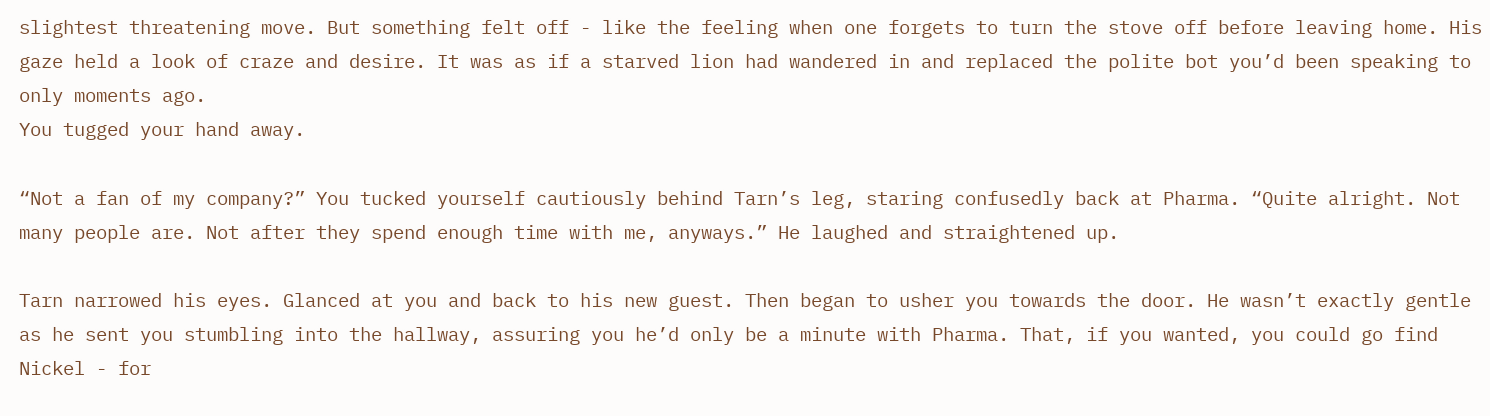slightest threatening move. But something felt off - like the feeling when one forgets to turn the stove off before leaving home. His gaze held a look of craze and desire. It was as if a starved lion had wandered in and replaced the polite bot you’d been speaking to only moments ago.
You tugged your hand away.

“Not a fan of my company?” You tucked yourself cautiously behind Tarn’s leg, staring confusedly back at Pharma. “Quite alright. Not many people are. Not after they spend enough time with me, anyways.” He laughed and straightened up.

Tarn narrowed his eyes. Glanced at you and back to his new guest. Then began to usher you towards the door. He wasn’t exactly gentle as he sent you stumbling into the hallway, assuring you he’d only be a minute with Pharma. That, if you wanted, you could go find Nickel - for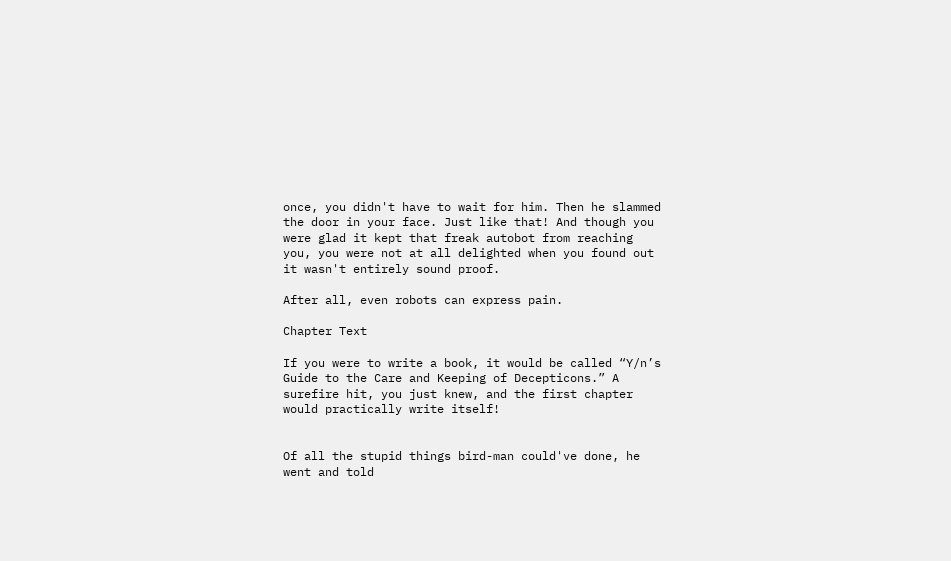once, you didn't have to wait for him. Then he slammed the door in your face. Just like that! And though you were glad it kept that freak autobot from reaching you, you were not at all delighted when you found out it wasn't entirely sound proof.

After all, even robots can express pain.

Chapter Text

If you were to write a book, it would be called “Y/n’s Guide to the Care and Keeping of Decepticons.” A surefire hit, you just knew, and the first chapter would practically write itself!


Of all the stupid things bird-man could've done, he went and told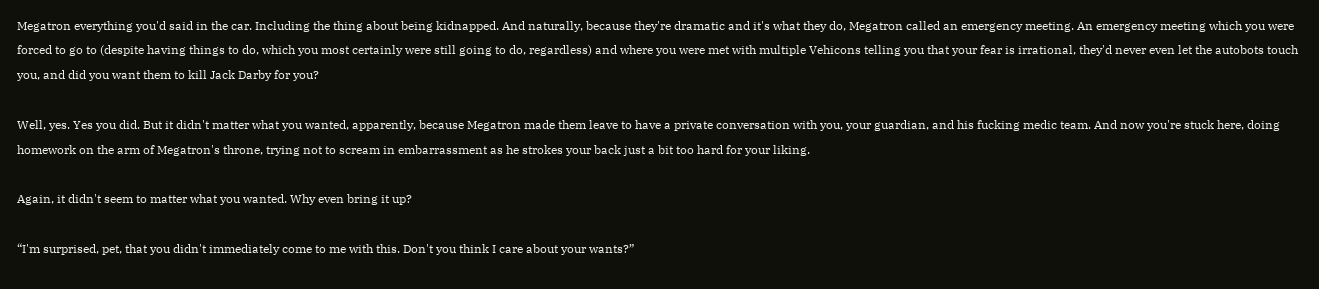Megatron everything you'd said in the car. Including the thing about being kidnapped. And naturally, because they're dramatic and it's what they do, Megatron called an emergency meeting. An emergency meeting which you were forced to go to (despite having things to do, which you most certainly were still going to do, regardless) and where you were met with multiple Vehicons telling you that your fear is irrational, they'd never even let the autobots touch you, and did you want them to kill Jack Darby for you?

Well, yes. Yes you did. But it didn't matter what you wanted, apparently, because Megatron made them leave to have a private conversation with you, your guardian, and his fucking medic team. And now you're stuck here, doing homework on the arm of Megatron's throne, trying not to scream in embarrassment as he strokes your back just a bit too hard for your liking.

Again, it didn't seem to matter what you wanted. Why even bring it up?

“I'm surprised, pet, that you didn't immediately come to me with this. Don't you think I care about your wants?”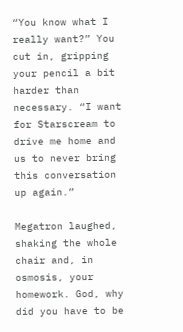“You know what I really want?” You cut in, gripping your pencil a bit harder than necessary. “I want for Starscream to drive me home and us to never bring this conversation up again.”

Megatron laughed, shaking the whole chair and, in osmosis, your homework. God, why did you have to be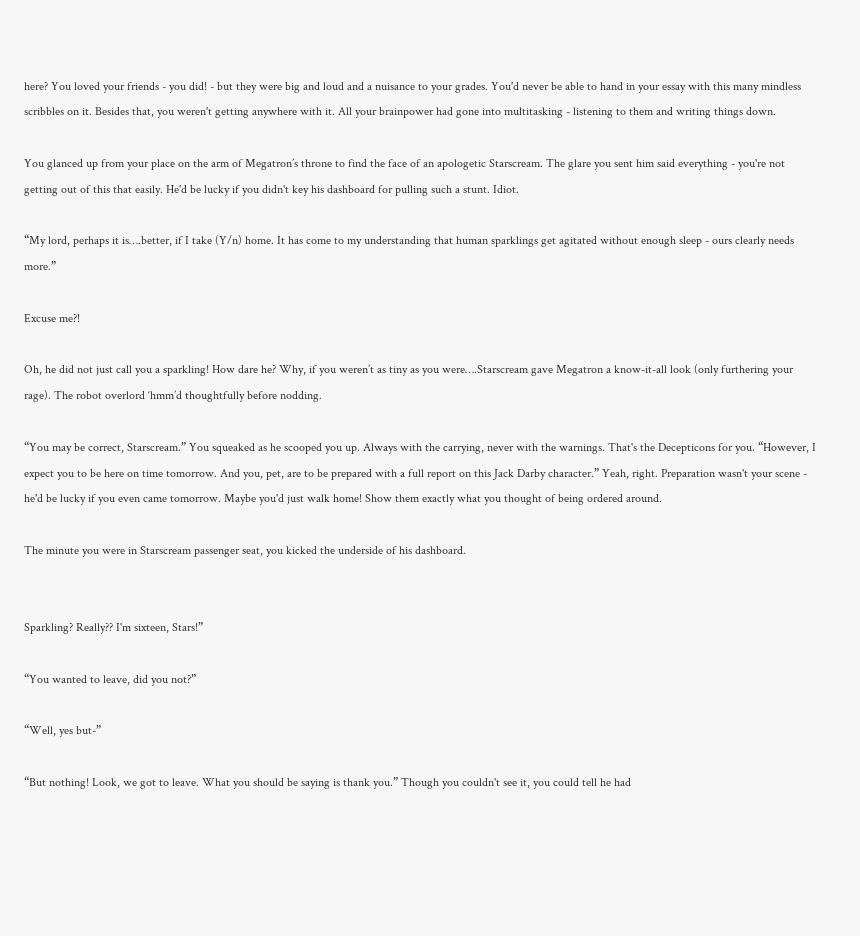here? You loved your friends - you did! - but they were big and loud and a nuisance to your grades. You'd never be able to hand in your essay with this many mindless scribbles on it. Besides that, you weren't getting anywhere with it. All your brainpower had gone into multitasking - listening to them and writing things down.

You glanced up from your place on the arm of Megatron’s throne to find the face of an apologetic Starscream. The glare you sent him said everything - you're not getting out of this that easily. He'd be lucky if you didn't key his dashboard for pulling such a stunt. Idiot.

“My lord, perhaps it is….better, if I take (Y/n) home. It has come to my understanding that human sparklings get agitated without enough sleep - ours clearly needs more.”

Excuse me?!

Oh, he did not just call you a sparkling! How dare he? Why, if you weren’t as tiny as you were….Starscream gave Megatron a know-it-all look (only furthering your rage). The robot overlord ‘hmm’d thoughtfully before nodding.

“You may be correct, Starscream.” You squeaked as he scooped you up. Always with the carrying, never with the warnings. That's the Decepticons for you. “However, I expect you to be here on time tomorrow. And you, pet, are to be prepared with a full report on this Jack Darby character.” Yeah, right. Preparation wasn't your scene - he'd be lucky if you even came tomorrow. Maybe you'd just walk home! Show them exactly what you thought of being ordered around.

The minute you were in Starscream passenger seat, you kicked the underside of his dashboard.


Sparkling? Really?? I'm sixteen, Stars!”

“You wanted to leave, did you not?”

“Well, yes but-”

“But nothing! Look, we got to leave. What you should be saying is thank you.” Though you couldn't see it, you could tell he had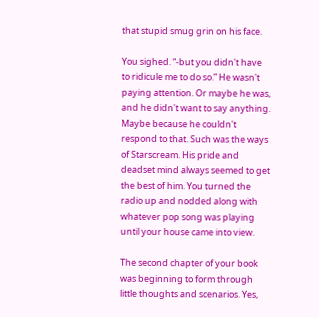that stupid smug grin on his face.

You sighed. “-but you didn't have to ridicule me to do so.” He wasn't paying attention. Or maybe he was, and he didn't want to say anything. Maybe because he couldn't respond to that. Such was the ways of Starscream. His pride and deadset mind always seemed to get the best of him. You turned the radio up and nodded along with whatever pop song was playing until your house came into view.

The second chapter of your book was beginning to form through little thoughts and scenarios. Yes,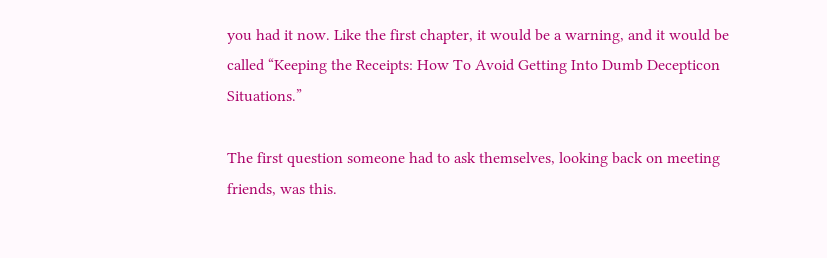you had it now. Like the first chapter, it would be a warning, and it would be called “Keeping the Receipts: How To Avoid Getting Into Dumb Decepticon Situations.”

The first question someone had to ask themselves, looking back on meeting friends, was this.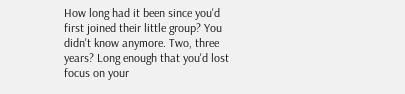How long had it been since you'd first joined their little group? You didn't know anymore. Two, three years? Long enough that you'd lost focus on your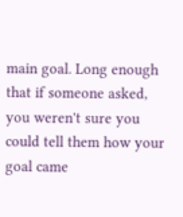main goal. Long enough that if someone asked, you weren't sure you could tell them how your goal came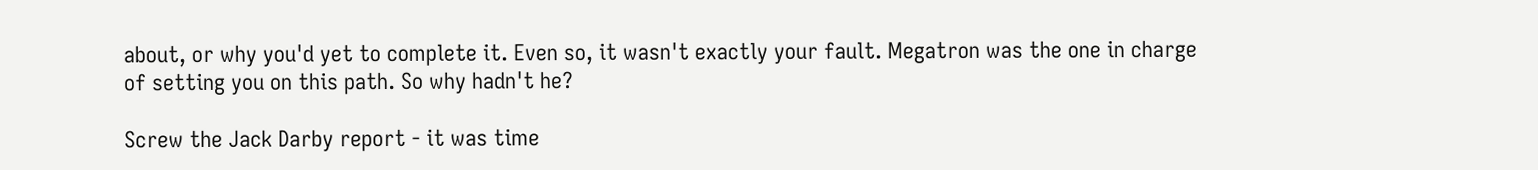about, or why you'd yet to complete it. Even so, it wasn't exactly your fault. Megatron was the one in charge of setting you on this path. So why hadn't he?

Screw the Jack Darby report - it was time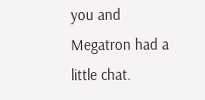you and Megatron had a little chat.